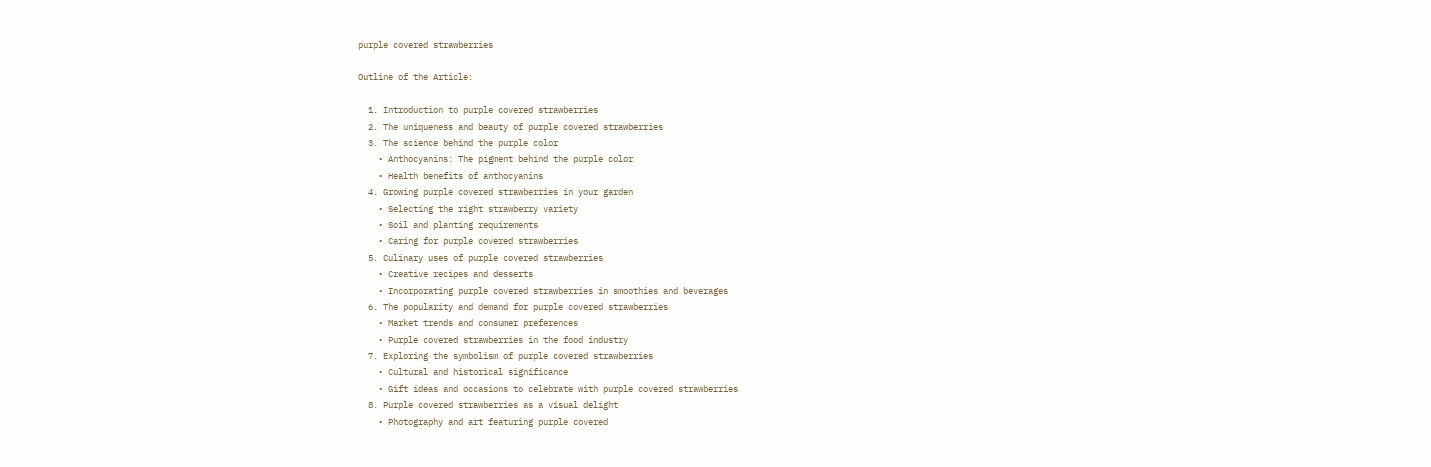purple covered strawberries

Outline of the Article:

  1. Introduction to purple covered strawberries
  2. The uniqueness and beauty of purple covered strawberries
  3. The science behind the purple color
    • Anthocyanins: The pigment behind the purple color
    • Health benefits of anthocyanins
  4. Growing purple covered strawberries in your garden
    • Selecting the right strawberry variety
    • Soil and planting requirements
    • Caring for purple covered strawberries
  5. Culinary uses of purple covered strawberries
    • Creative recipes and desserts
    • Incorporating purple covered strawberries in smoothies and beverages
  6. The popularity and demand for purple covered strawberries
    • Market trends and consumer preferences
    • Purple covered strawberries in the food industry
  7. Exploring the symbolism of purple covered strawberries
    • Cultural and historical significance
    • Gift ideas and occasions to celebrate with purple covered strawberries
  8. Purple covered strawberries as a visual delight
    • Photography and art featuring purple covered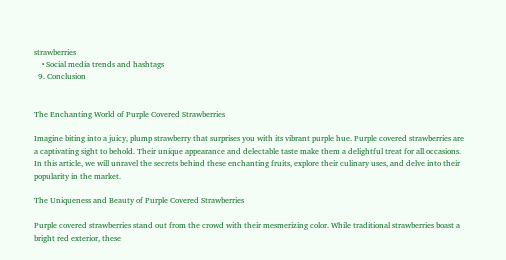strawberries
    • Social media trends and hashtags
  9. Conclusion


The Enchanting World of Purple Covered Strawberries

Imagine biting into a juicy, plump strawberry that surprises you with its vibrant purple hue. Purple covered strawberries are a captivating sight to behold. Their unique appearance and delectable taste make them a delightful treat for all occasions. In this article, we will unravel the secrets behind these enchanting fruits, explore their culinary uses, and delve into their popularity in the market.

The Uniqueness and Beauty of Purple Covered Strawberries

Purple covered strawberries stand out from the crowd with their mesmerizing color. While traditional strawberries boast a bright red exterior, these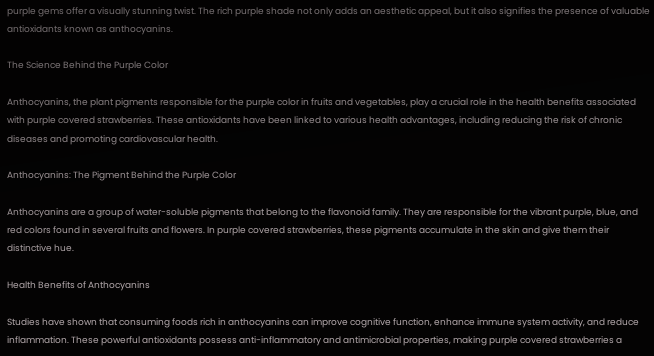purple gems offer a visually stunning twist. The rich purple shade not only adds an aesthetic appeal, but it also signifies the presence of valuable antioxidants known as anthocyanins.

The Science Behind the Purple Color

Anthocyanins, the plant pigments responsible for the purple color in fruits and vegetables, play a crucial role in the health benefits associated with purple covered strawberries. These antioxidants have been linked to various health advantages, including reducing the risk of chronic diseases and promoting cardiovascular health.

Anthocyanins: The Pigment Behind the Purple Color

Anthocyanins are a group of water-soluble pigments that belong to the flavonoid family. They are responsible for the vibrant purple, blue, and red colors found in several fruits and flowers. In purple covered strawberries, these pigments accumulate in the skin and give them their distinctive hue.

Health Benefits of Anthocyanins

Studies have shown that consuming foods rich in anthocyanins can improve cognitive function, enhance immune system activity, and reduce inflammation. These powerful antioxidants possess anti-inflammatory and antimicrobial properties, making purple covered strawberries a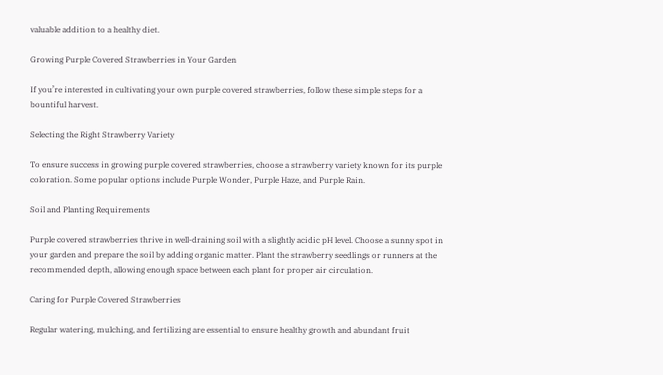valuable addition to a healthy diet.

Growing Purple Covered Strawberries in Your Garden

If you’re interested in cultivating your own purple covered strawberries, follow these simple steps for a bountiful harvest.

Selecting the Right Strawberry Variety

To ensure success in growing purple covered strawberries, choose a strawberry variety known for its purple coloration. Some popular options include Purple Wonder, Purple Haze, and Purple Rain.

Soil and Planting Requirements

Purple covered strawberries thrive in well-draining soil with a slightly acidic pH level. Choose a sunny spot in your garden and prepare the soil by adding organic matter. Plant the strawberry seedlings or runners at the recommended depth, allowing enough space between each plant for proper air circulation.

Caring for Purple Covered Strawberries

Regular watering, mulching, and fertilizing are essential to ensure healthy growth and abundant fruit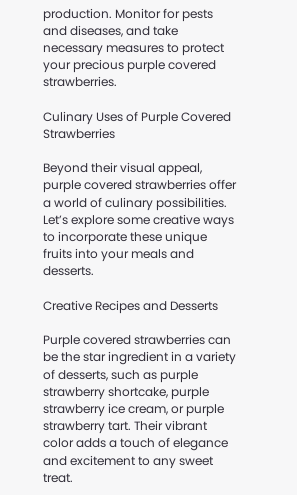production. Monitor for pests and diseases, and take necessary measures to protect your precious purple covered strawberries.

Culinary Uses of Purple Covered Strawberries

Beyond their visual appeal, purple covered strawberries offer a world of culinary possibilities. Let’s explore some creative ways to incorporate these unique fruits into your meals and desserts.

Creative Recipes and Desserts

Purple covered strawberries can be the star ingredient in a variety of desserts, such as purple strawberry shortcake, purple strawberry ice cream, or purple strawberry tart. Their vibrant color adds a touch of elegance and excitement to any sweet treat.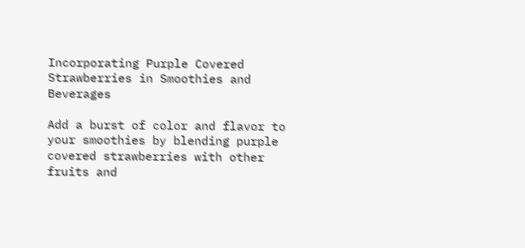Incorporating Purple Covered Strawberries in Smoothies and Beverages

Add a burst of color and flavor to your smoothies by blending purple covered strawberries with other fruits and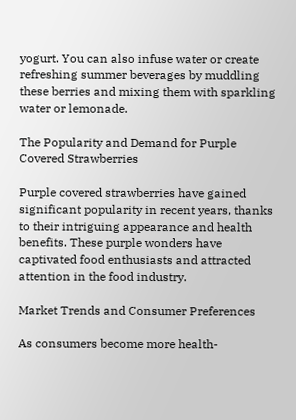yogurt. You can also infuse water or create refreshing summer beverages by muddling these berries and mixing them with sparkling water or lemonade.

The Popularity and Demand for Purple Covered Strawberries

Purple covered strawberries have gained significant popularity in recent years, thanks to their intriguing appearance and health benefits. These purple wonders have captivated food enthusiasts and attracted attention in the food industry.

Market Trends and Consumer Preferences

As consumers become more health-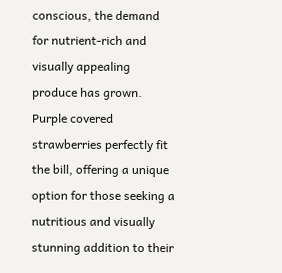conscious, the demand for nutrient-rich and visually appealing produce has grown. Purple covered strawberries perfectly fit the bill, offering a unique option for those seeking a nutritious and visually stunning addition to their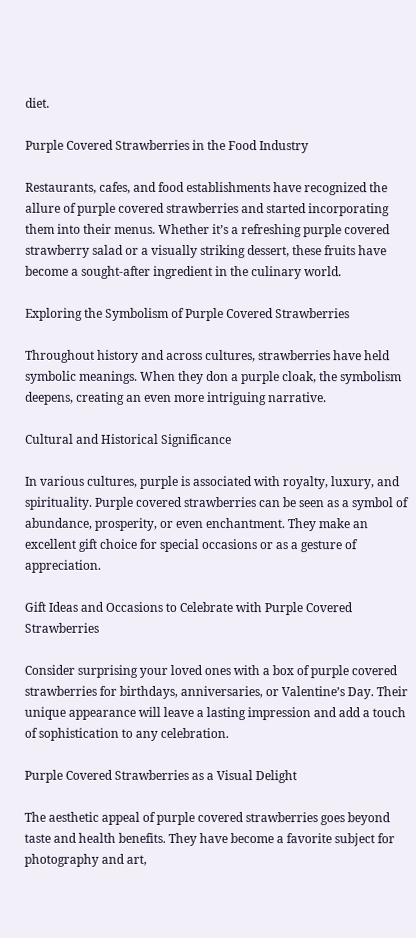diet.

Purple Covered Strawberries in the Food Industry

Restaurants, cafes, and food establishments have recognized the allure of purple covered strawberries and started incorporating them into their menus. Whether it’s a refreshing purple covered strawberry salad or a visually striking dessert, these fruits have become a sought-after ingredient in the culinary world.

Exploring the Symbolism of Purple Covered Strawberries

Throughout history and across cultures, strawberries have held symbolic meanings. When they don a purple cloak, the symbolism deepens, creating an even more intriguing narrative.

Cultural and Historical Significance

In various cultures, purple is associated with royalty, luxury, and spirituality. Purple covered strawberries can be seen as a symbol of abundance, prosperity, or even enchantment. They make an excellent gift choice for special occasions or as a gesture of appreciation.

Gift Ideas and Occasions to Celebrate with Purple Covered Strawberries

Consider surprising your loved ones with a box of purple covered strawberries for birthdays, anniversaries, or Valentine’s Day. Their unique appearance will leave a lasting impression and add a touch of sophistication to any celebration.

Purple Covered Strawberries as a Visual Delight

The aesthetic appeal of purple covered strawberries goes beyond taste and health benefits. They have become a favorite subject for photography and art,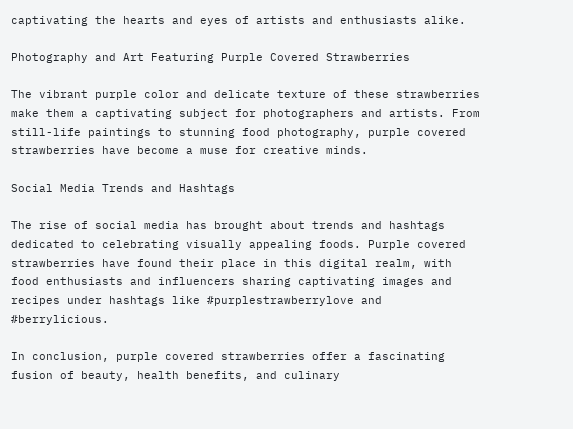captivating the hearts and eyes of artists and enthusiasts alike.

Photography and Art Featuring Purple Covered Strawberries

The vibrant purple color and delicate texture of these strawberries make them a captivating subject for photographers and artists. From still-life paintings to stunning food photography, purple covered strawberries have become a muse for creative minds.

Social Media Trends and Hashtags

The rise of social media has brought about trends and hashtags dedicated to celebrating visually appealing foods. Purple covered strawberries have found their place in this digital realm, with food enthusiasts and influencers sharing captivating images and recipes under hashtags like #purplestrawberrylove and #berrylicious.

In conclusion, purple covered strawberries offer a fascinating fusion of beauty, health benefits, and culinary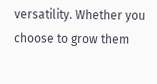versatility. Whether you choose to grow them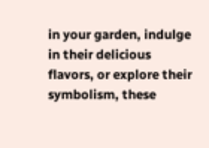in your garden, indulge in their delicious flavors, or explore their symbolism, these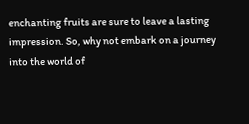enchanting fruits are sure to leave a lasting impression. So, why not embark on a journey into the world of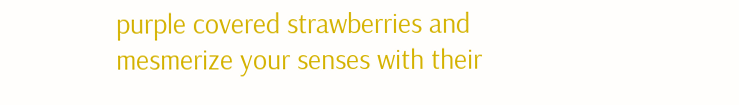purple covered strawberries and mesmerize your senses with their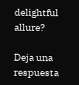delightful allure?

Deja una respuesta